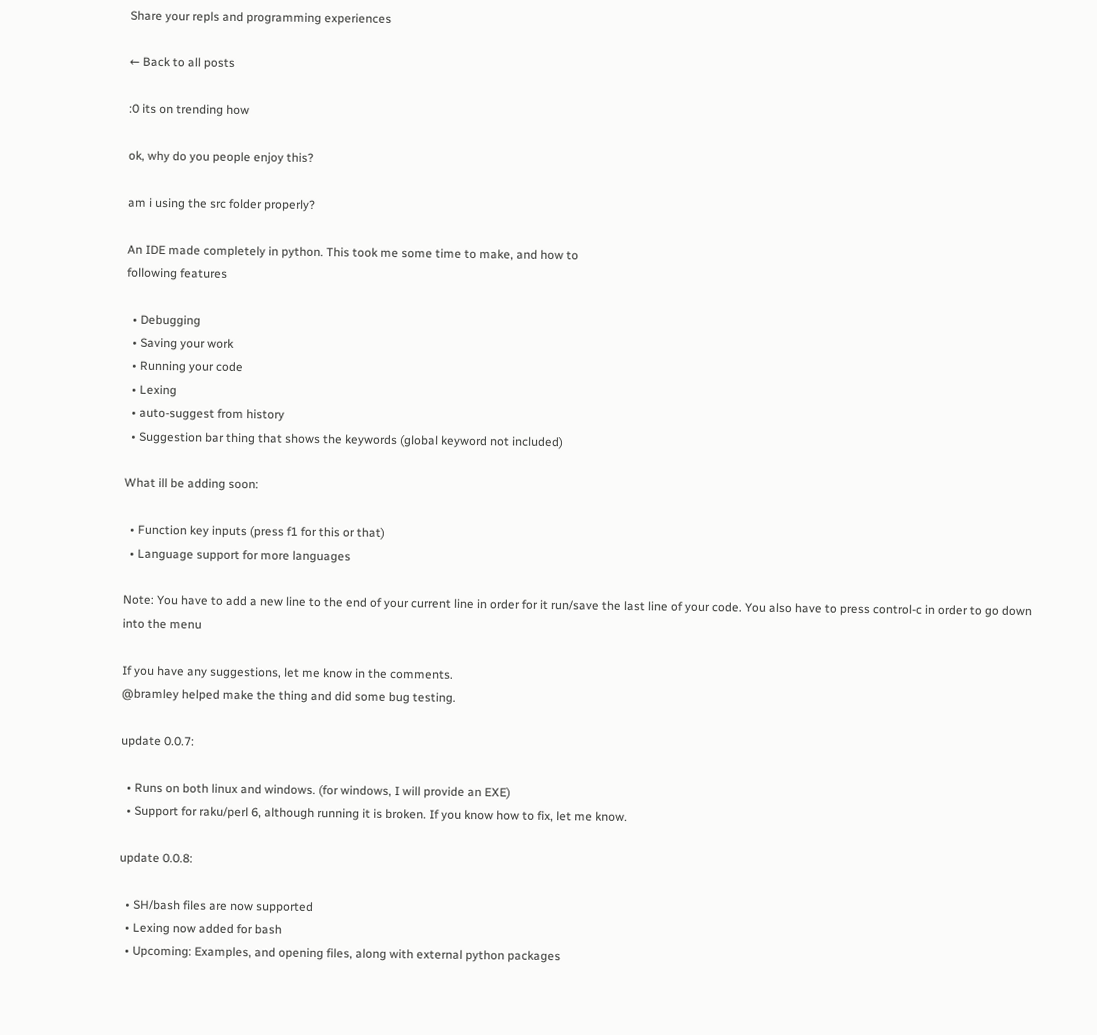Share your repls and programming experiences

← Back to all posts

:0 its on trending how

ok, why do you people enjoy this?

am i using the src folder properly?

An IDE made completely in python. This took me some time to make, and how to
following features

  • Debugging
  • Saving your work
  • Running your code
  • Lexing
  • auto-suggest from history
  • Suggestion bar thing that shows the keywords (global keyword not included)

What ill be adding soon:

  • Function key inputs (press f1 for this or that)
  • Language support for more languages

Note: You have to add a new line to the end of your current line in order for it run/save the last line of your code. You also have to press control-c in order to go down into the menu

If you have any suggestions, let me know in the comments.
@bramley helped make the thing and did some bug testing.

update 0.0.7:

  • Runs on both linux and windows. (for windows, I will provide an EXE)
  • Support for raku/perl 6, although running it is broken. If you know how to fix, let me know.

update 0.0.8:

  • SH/bash files are now supported
  • Lexing now added for bash
  • Upcoming: Examples, and opening files, along with external python packages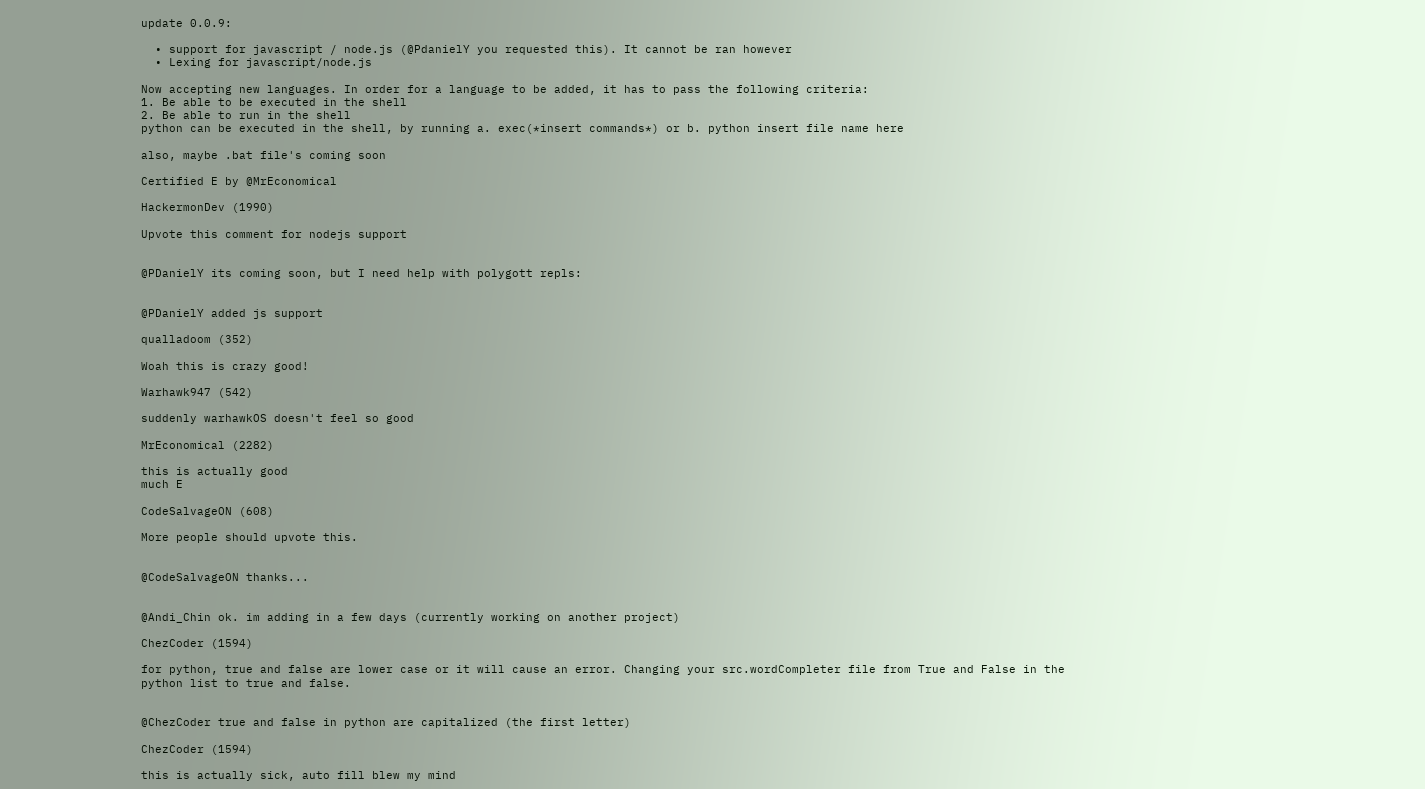update 0.0.9:

  • support for javascript / node.js (@PdanielY you requested this). It cannot be ran however
  • Lexing for javascript/node.js

Now accepting new languages. In order for a language to be added, it has to pass the following criteria:
1. Be able to be executed in the shell
2. Be able to run in the shell
python can be executed in the shell, by running a. exec(*insert commands*) or b. python insert file name here

also, maybe .bat file's coming soon

Certified E by @MrEconomical

HackermonDev (1990)

Upvote this comment for nodejs support


@PDanielY its coming soon, but I need help with polygott repls:


@PDanielY added js support

qualladoom (352)

Woah this is crazy good!

Warhawk947 (542)

suddenly warhawkOS doesn't feel so good

MrEconomical (2282)

this is actually good
much E

CodeSalvageON (608)

More people should upvote this.


@CodeSalvageON thanks...


@Andi_Chin ok. im adding in a few days (currently working on another project)

ChezCoder (1594)

for python, true and false are lower case or it will cause an error. Changing your src.wordCompleter file from True and False in the python list to true and false.


@ChezCoder true and false in python are capitalized (the first letter)

ChezCoder (1594)

this is actually sick, auto fill blew my mind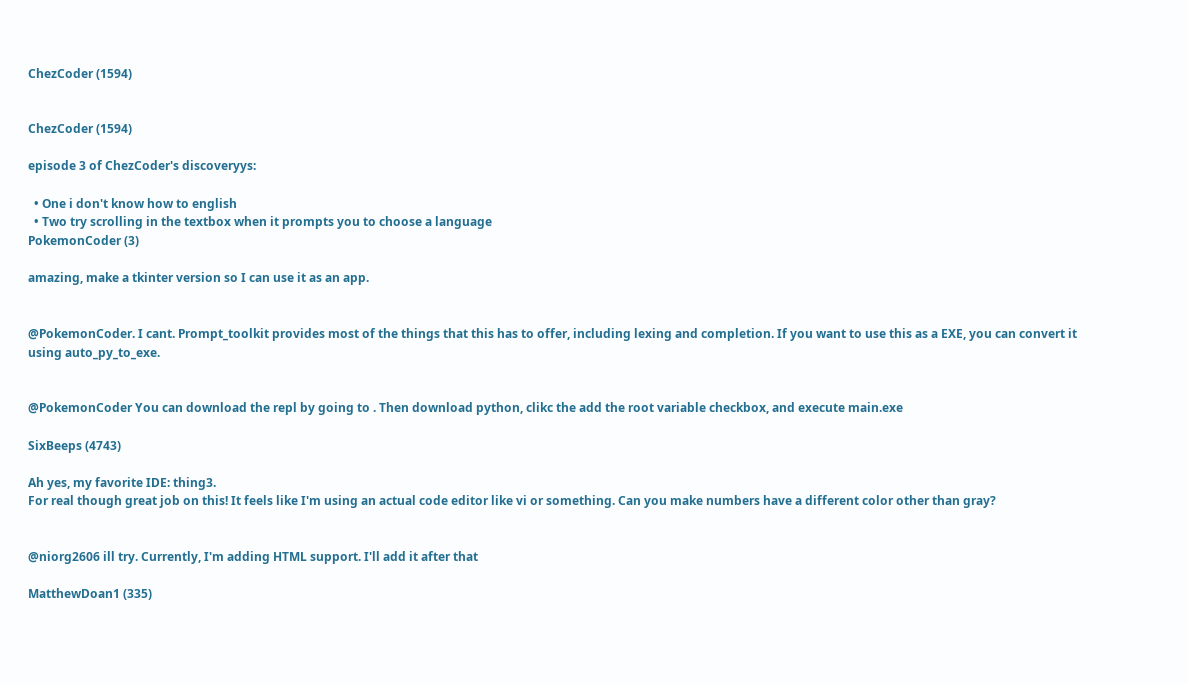ChezCoder (1594)


ChezCoder (1594)

episode 3 of ChezCoder's discoveryys:

  • One i don't know how to english
  • Two try scrolling in the textbox when it prompts you to choose a language
PokemonCoder (3)

amazing, make a tkinter version so I can use it as an app.


@PokemonCoder. I cant. Prompt_toolkit provides most of the things that this has to offer, including lexing and completion. If you want to use this as a EXE, you can convert it using auto_py_to_exe.


@PokemonCoder You can download the repl by going to . Then download python, clikc the add the root variable checkbox, and execute main.exe

SixBeeps (4743)

Ah yes, my favorite IDE: thing3.
For real though great job on this! It feels like I'm using an actual code editor like vi or something. Can you make numbers have a different color other than gray?


@niorg2606 ill try. Currently, I'm adding HTML support. I'll add it after that

MatthewDoan1 (335)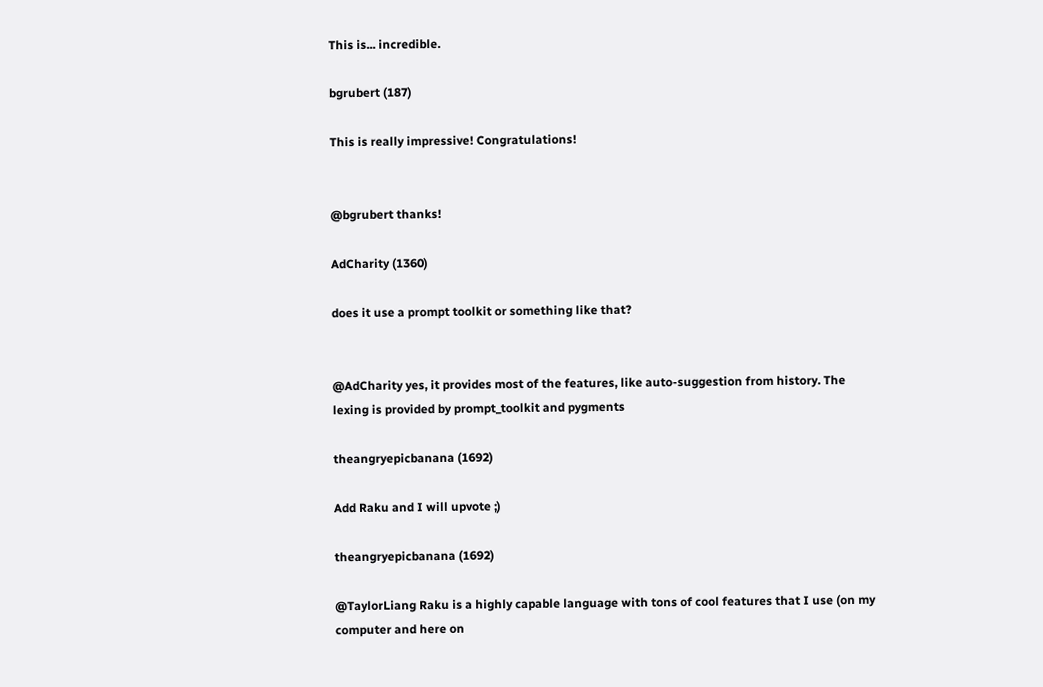This is... incredible.

bgrubert (187)

This is really impressive! Congratulations!


@bgrubert thanks!

AdCharity (1360)

does it use a prompt toolkit or something like that?


@AdCharity yes, it provides most of the features, like auto-suggestion from history. The lexing is provided by prompt_toolkit and pygments

theangryepicbanana (1692)

Add Raku and I will upvote ;)

theangryepicbanana (1692)

@TaylorLiang Raku is a highly capable language with tons of cool features that I use (on my computer and here on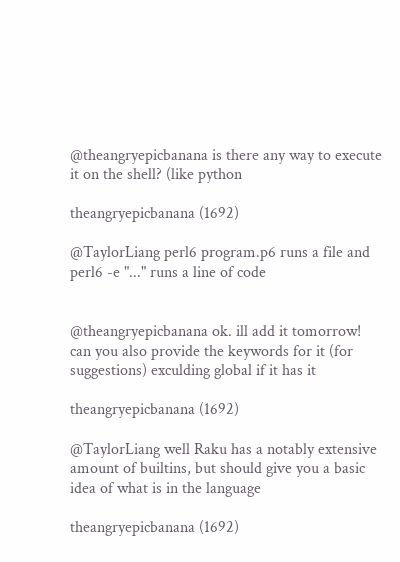@theangryepicbanana is there any way to execute it on the shell? (like python

theangryepicbanana (1692)

@TaylorLiang perl6 program.p6 runs a file and perl6 -e "..." runs a line of code


@theangryepicbanana ok. ill add it tomorrow! can you also provide the keywords for it (for suggestions) exculding global if it has it

theangryepicbanana (1692)

@TaylorLiang well Raku has a notably extensive amount of builtins, but should give you a basic idea of what is in the language

theangryepicbanana (1692)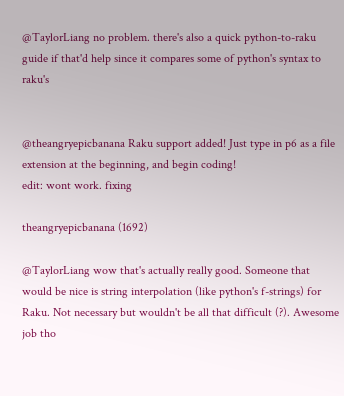@TaylorLiang no problem. there's also a quick python-to-raku guide if that'd help since it compares some of python's syntax to raku's


@theangryepicbanana Raku support added! Just type in p6 as a file extension at the beginning, and begin coding!
edit: wont work. fixing

theangryepicbanana (1692)

@TaylorLiang wow that's actually really good. Someone that would be nice is string interpolation (like python's f-strings) for Raku. Not necessary but wouldn't be all that difficult (?). Awesome job tho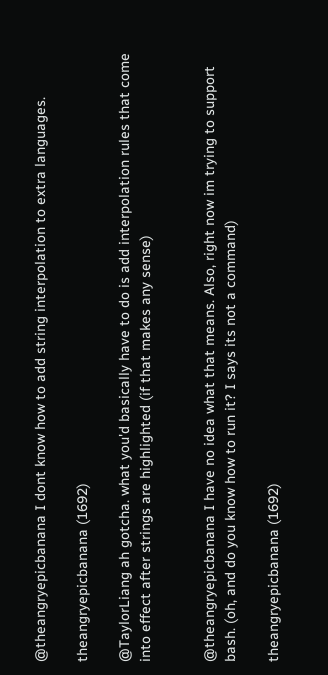@theangryepicbanana I dont know how to add string interpolation to extra languages.

theangryepicbanana (1692)

@TaylorLiang ah gotcha. what you'd basically have to do is add interpolation rules that come into effect after strings are highlighted (if that makes any sense)


@theangryepicbanana I have no idea what that means. Also, right now im trying to support bash. (oh, and do you know how to run it? I says its not a command)

theangryepicbanana (1692)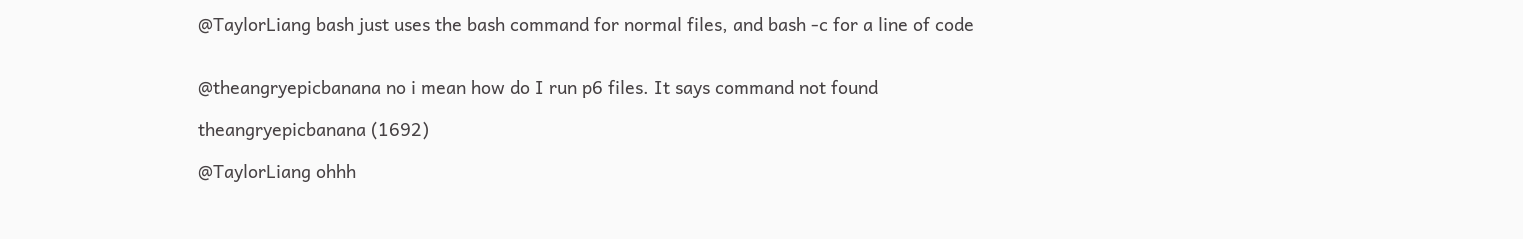@TaylorLiang bash just uses the bash command for normal files, and bash -c for a line of code


@theangryepicbanana no i mean how do I run p6 files. It says command not found

theangryepicbanana (1692)

@TaylorLiang ohhh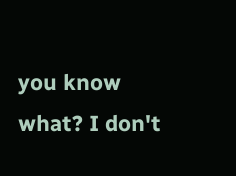you know what? I don't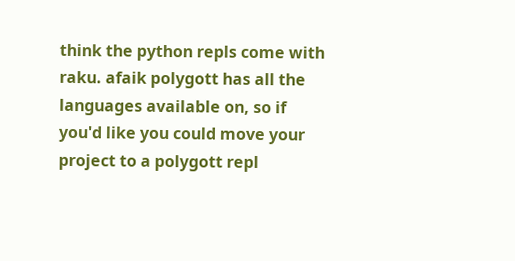think the python repls come with raku. afaik polygott has all the languages available on, so if you'd like you could move your project to a polygott repl